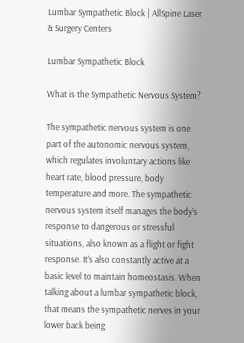Lumbar Sympathetic Block | AllSpine Laser & Surgery Centers

Lumbar Sympathetic Block

What is the Sympathetic Nervous System?

The sympathetic nervous system is one part of the autonomic nervous system, which regulates involuntary actions like heart rate, blood pressure, body temperature and more. The sympathetic nervous system itself manages the body’s response to dangerous or stressful situations, also known as a flight or fight response. It’s also constantly active at a basic level to maintain homeostasis. When talking about a lumbar sympathetic block, that means the sympathetic nerves in your lower back being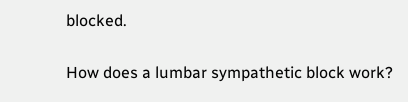blocked.

How does a lumbar sympathetic block work?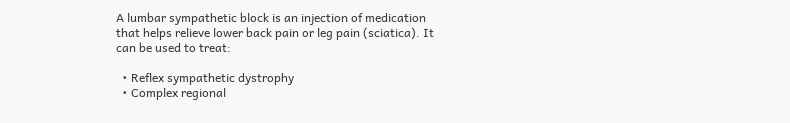A lumbar sympathetic block is an injection of medication that helps relieve lower back pain or leg pain (sciatica). It can be used to treat:

  • Reflex sympathetic dystrophy
  • Complex regional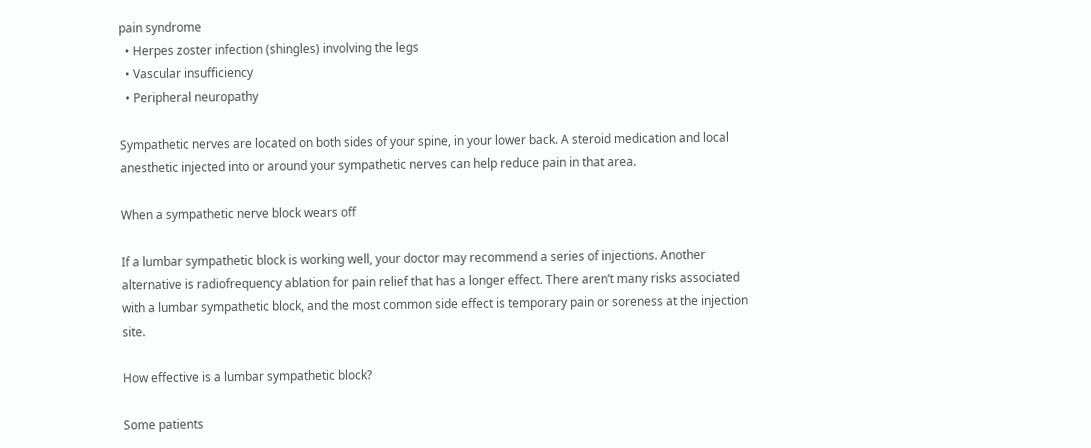pain syndrome
  • Herpes zoster infection (shingles) involving the legs
  • Vascular insufficiency
  • Peripheral neuropathy

Sympathetic nerves are located on both sides of your spine, in your lower back. A steroid medication and local anesthetic injected into or around your sympathetic nerves can help reduce pain in that area.

When a sympathetic nerve block wears off

If a lumbar sympathetic block is working well, your doctor may recommend a series of injections. Another alternative is radiofrequency ablation for pain relief that has a longer effect. There aren’t many risks associated with a lumbar sympathetic block, and the most common side effect is temporary pain or soreness at the injection site.

How effective is a lumbar sympathetic block?

Some patients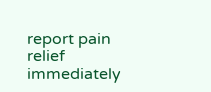report pain relief immediately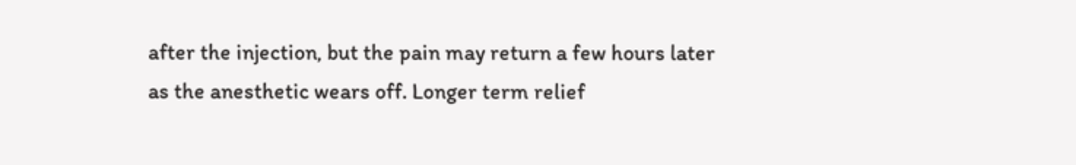after the injection, but the pain may return a few hours later as the anesthetic wears off. Longer term relief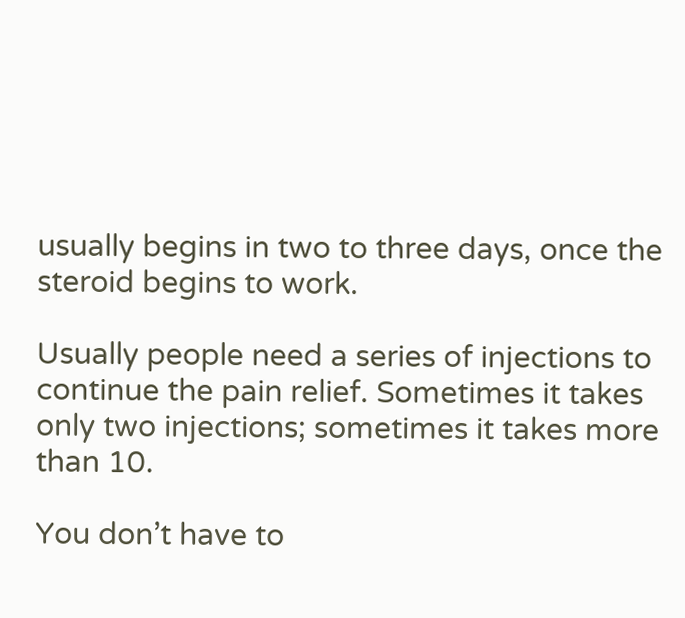usually begins in two to three days, once the steroid begins to work.

Usually people need a series of injections to continue the pain relief. Sometimes it takes only two injections; sometimes it takes more than 10.

You don’t have to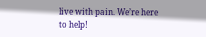live with pain. We’re here to help!